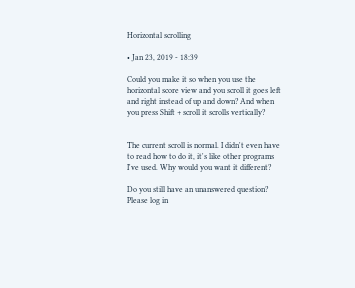Horizontal scrolling

• Jan 23, 2019 - 18:39

Could you make it so when you use the horizontal score view and you scroll it goes left and right instead of up and down? And when you press Shift + scroll it scrolls vertically?


The current scroll is normal. I didn't even have to read how to do it, it's like other programs I've used. Why would you want it different?

Do you still have an unanswered question? Please log in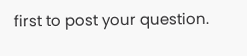first to post your question.